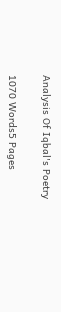Analysis Of Iqbal's Poetry

1070 Words5 Pages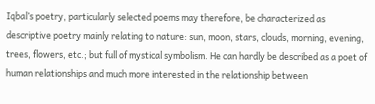Iqbal’s poetry, particularly selected poems may therefore, be characterized as descriptive poetry mainly relating to nature: sun, moon, stars, clouds, morning, evening, trees, flowers, etc.; but full of mystical symbolism. He can hardly be described as a poet of human relationships and much more interested in the relationship between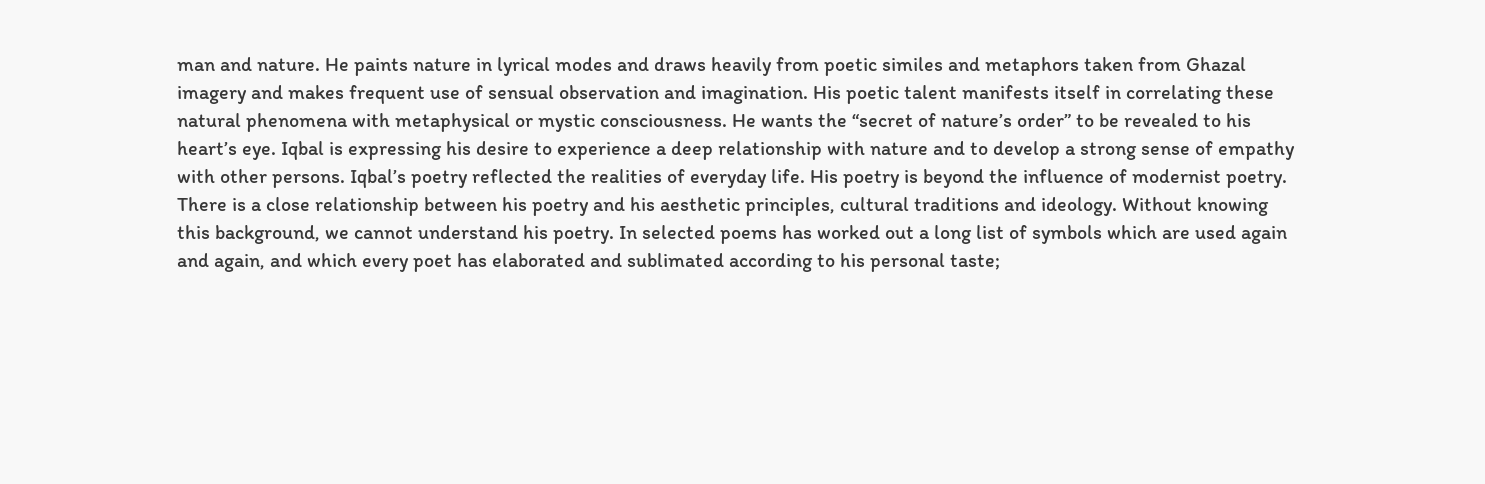man and nature. He paints nature in lyrical modes and draws heavily from poetic similes and metaphors taken from Ghazal imagery and makes frequent use of sensual observation and imagination. His poetic talent manifests itself in correlating these natural phenomena with metaphysical or mystic consciousness. He wants the “secret of nature’s order” to be revealed to his heart’s eye. Iqbal is expressing his desire to experience a deep relationship with nature and to develop a strong sense of empathy with other persons. Iqbal’s poetry reflected the realities of everyday life. His poetry is beyond the influence of modernist poetry. There is a close relationship between his poetry and his aesthetic principles, cultural traditions and ideology. Without knowing this background, we cannot understand his poetry. In selected poems has worked out a long list of symbols which are used again and again, and which every poet has elaborated and sublimated according to his personal taste;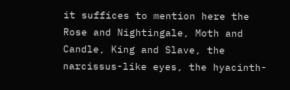it suffices to mention here the Rose and Nightingale, Moth and Candle, King and Slave, the narcissus-like eyes, the hyacinth-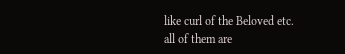like curl of the Beloved etc. all of them are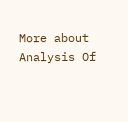More about Analysis Of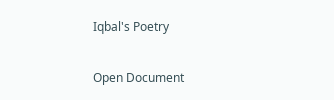Iqbal's Poetry

Open Document